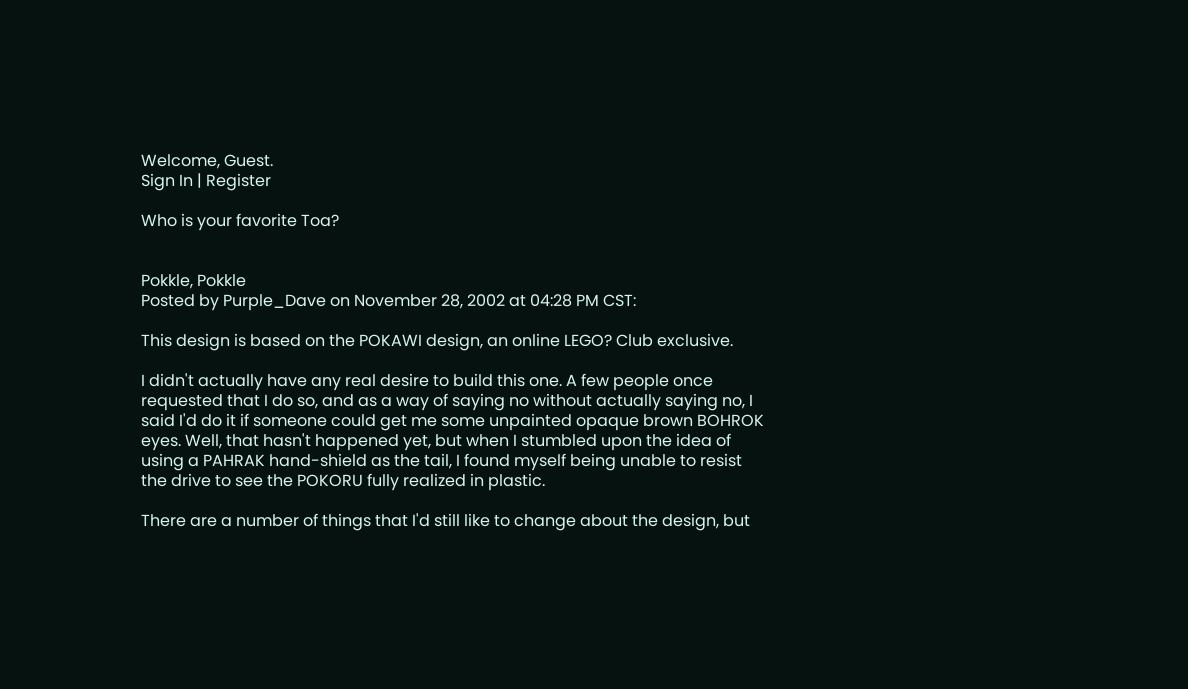Welcome, Guest.
Sign In | Register

Who is your favorite Toa?


Pokkle, Pokkle
Posted by Purple_Dave on November 28, 2002 at 04:28 PM CST:

This design is based on the POKAWI design, an online LEGO? Club exclusive.

I didn't actually have any real desire to build this one. A few people once requested that I do so, and as a way of saying no without actually saying no, I said I'd do it if someone could get me some unpainted opaque brown BOHROK eyes. Well, that hasn't happened yet, but when I stumbled upon the idea of using a PAHRAK hand-shield as the tail, I found myself being unable to resist the drive to see the POKORU fully realized in plastic.

There are a number of things that I'd still like to change about the design, but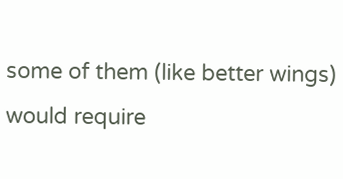some of them (like better wings) would require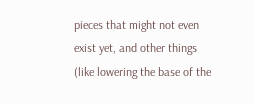pieces that might not even exist yet, and other things (like lowering the base of the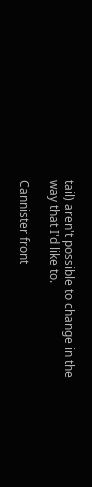tail) aren't possible to change in the way that I'd like to.

Cannister front